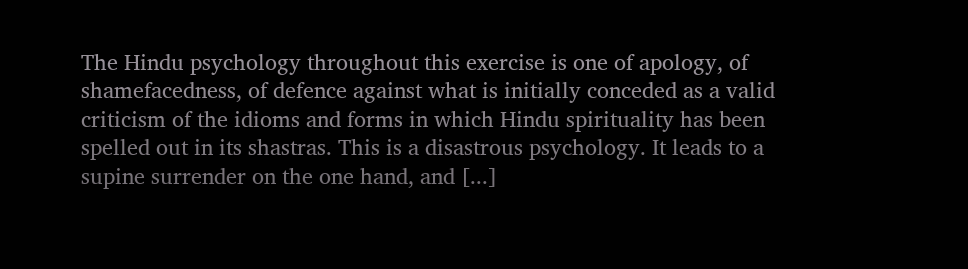The Hindu psychology throughout this exercise is one of apology, of shamefacedness, of defence against what is initially conceded as a valid criticism of the idioms and forms in which Hindu spirituality has been spelled out in its shastras. This is a disastrous psychology. It leads to a supine surrender on the one hand, and [...]